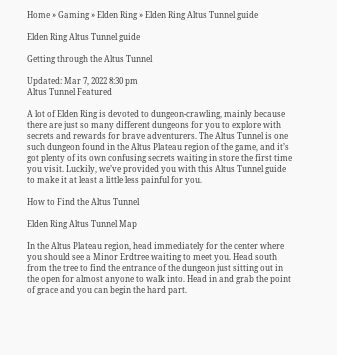Home » Gaming » Elden Ring » Elden Ring Altus Tunnel guide

Elden Ring Altus Tunnel guide

Getting through the Altus Tunnel

Updated: Mar 7, 2022 8:30 pm
Altus Tunnel Featured

A lot of Elden Ring is devoted to dungeon-crawling, mainly because there are just so many different dungeons for you to explore with secrets and rewards for brave adventurers. The Altus Tunnel is one such dungeon found in the Altus Plateau region of the game, and it’s got plenty of its own confusing secrets waiting in store the first time you visit. Luckily, we’ve provided you with this Altus Tunnel guide to make it at least a little less painful for you.

How to Find the Altus Tunnel

Elden Ring Altus Tunnel Map

In the Altus Plateau region, head immediately for the center where you should see a Minor Erdtree waiting to meet you. Head south from the tree to find the entrance of the dungeon just sitting out in the open for almost anyone to walk into. Head in and grab the point of grace and you can begin the hard part.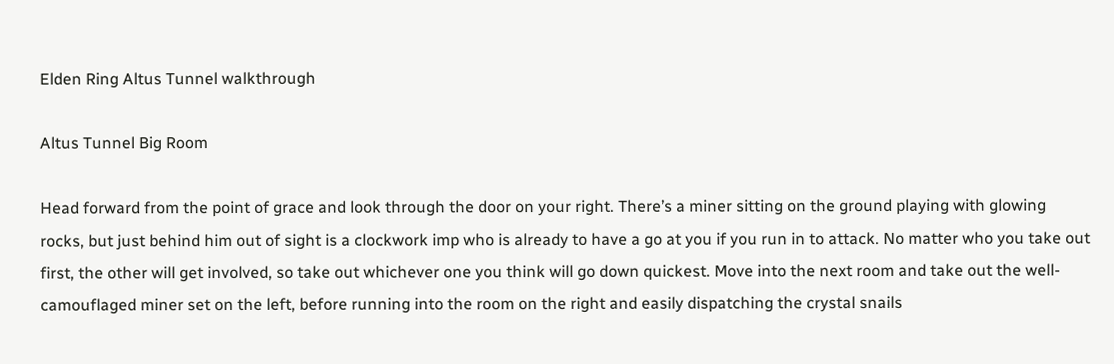Elden Ring Altus Tunnel walkthrough

Altus Tunnel Big Room

Head forward from the point of grace and look through the door on your right. There’s a miner sitting on the ground playing with glowing rocks, but just behind him out of sight is a clockwork imp who is already to have a go at you if you run in to attack. No matter who you take out first, the other will get involved, so take out whichever one you think will go down quickest. Move into the next room and take out the well-camouflaged miner set on the left, before running into the room on the right and easily dispatching the crystal snails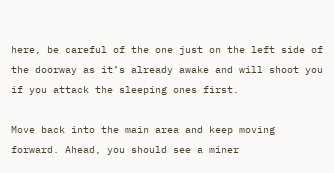here, be careful of the one just on the left side of the doorway as it’s already awake and will shoot you if you attack the sleeping ones first.

Move back into the main area and keep moving forward. Ahead, you should see a miner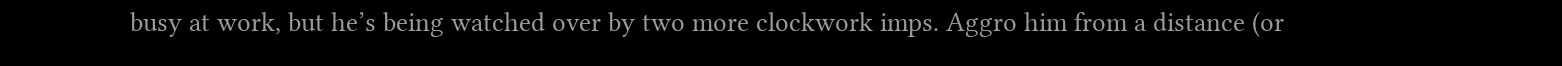busy at work, but he’s being watched over by two more clockwork imps. Aggro him from a distance (or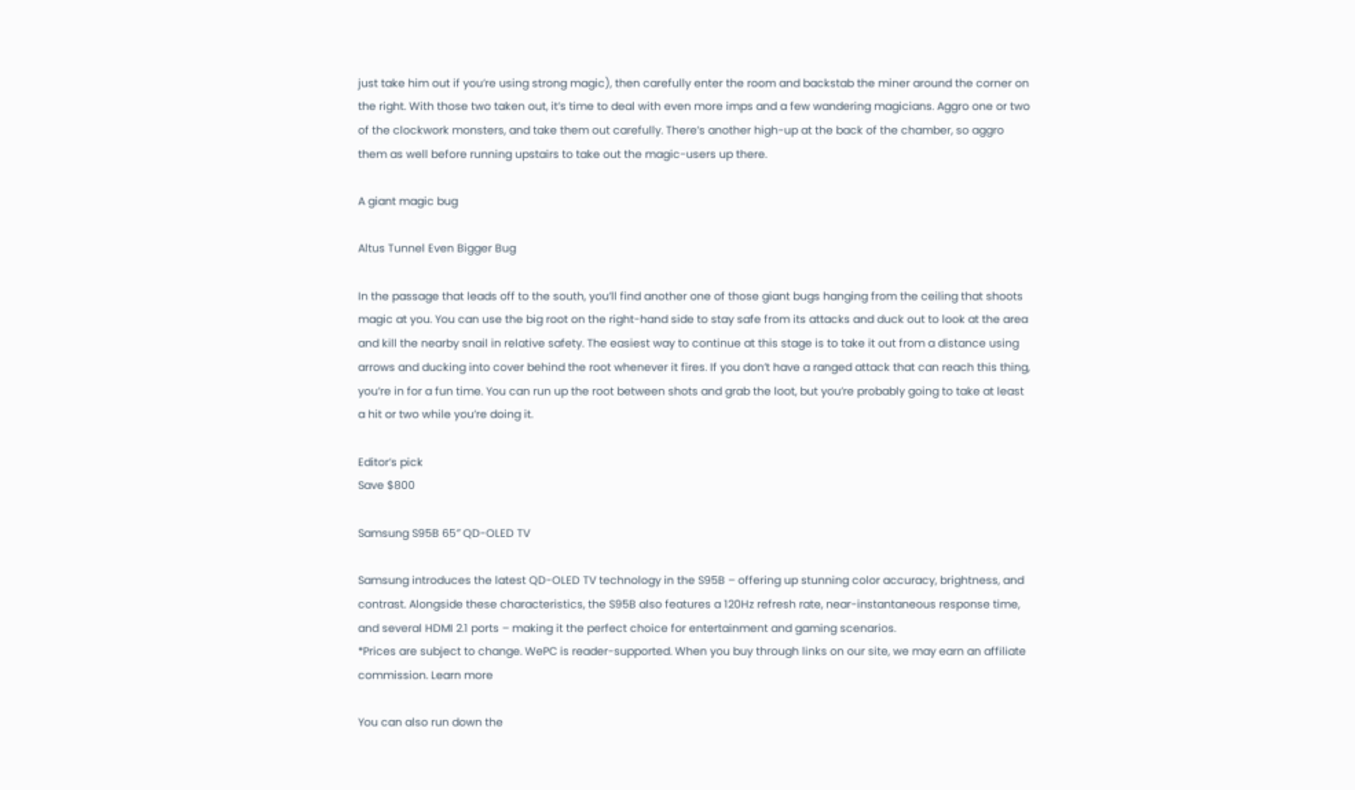just take him out if you’re using strong magic), then carefully enter the room and backstab the miner around the corner on the right. With those two taken out, it’s time to deal with even more imps and a few wandering magicians. Aggro one or two of the clockwork monsters, and take them out carefully. There’s another high-up at the back of the chamber, so aggro them as well before running upstairs to take out the magic-users up there.

A giant magic bug

Altus Tunnel Even Bigger Bug

In the passage that leads off to the south, you’ll find another one of those giant bugs hanging from the ceiling that shoots magic at you. You can use the big root on the right-hand side to stay safe from its attacks and duck out to look at the area and kill the nearby snail in relative safety. The easiest way to continue at this stage is to take it out from a distance using arrows and ducking into cover behind the root whenever it fires. If you don’t have a ranged attack that can reach this thing, you’re in for a fun time. You can run up the root between shots and grab the loot, but you’re probably going to take at least a hit or two while you’re doing it.

Editor’s pick
Save $800

Samsung S95B 65″ QD-OLED TV

Samsung introduces the latest QD-OLED TV technology in the S95B – offering up stunning color accuracy, brightness, and contrast. Alongside these characteristics, the S95B also features a 120Hz refresh rate, near-instantaneous response time, and several HDMI 2.1 ports – making it the perfect choice for entertainment and gaming scenarios.
*Prices are subject to change. WePC is reader-supported. When you buy through links on our site, we may earn an affiliate commission. Learn more

You can also run down the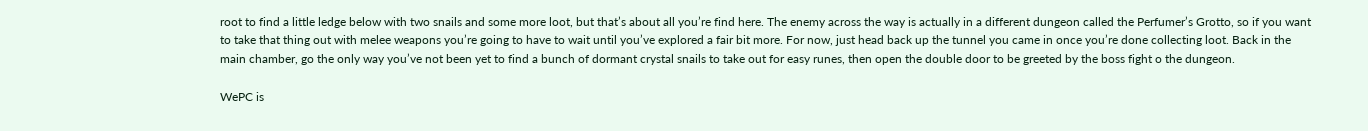root to find a little ledge below with two snails and some more loot, but that’s about all you’re find here. The enemy across the way is actually in a different dungeon called the Perfumer’s Grotto, so if you want to take that thing out with melee weapons you’re going to have to wait until you’ve explored a fair bit more. For now, just head back up the tunnel you came in once you’re done collecting loot. Back in the main chamber, go the only way you’ve not been yet to find a bunch of dormant crystal snails to take out for easy runes, then open the double door to be greeted by the boss fight o the dungeon.

WePC is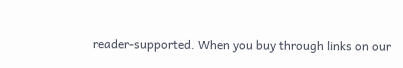reader-supported. When you buy through links on our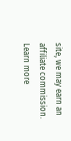site, we may earn an affiliate commission. Learn more